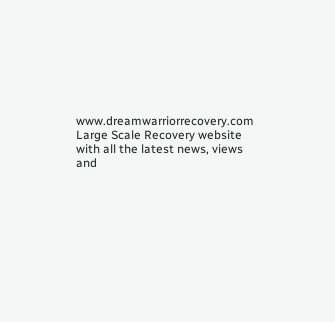www.dreamwarriorrecovery.com Large Scale Recovery website with all the latest news, views and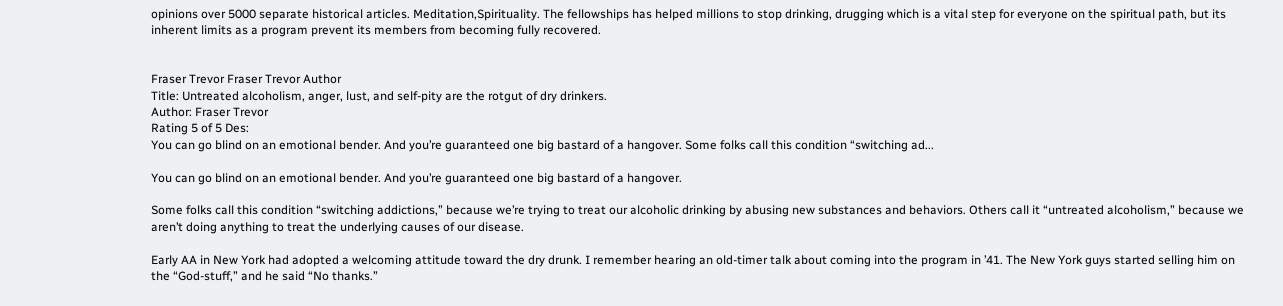opinions over 5000 separate historical articles. Meditation,Spirituality. The fellowships has helped millions to stop drinking, drugging which is a vital step for everyone on the spiritual path, but its inherent limits as a program prevent its members from becoming fully recovered.


Fraser Trevor Fraser Trevor Author
Title: Untreated alcoholism, anger, lust, and self-pity are the rotgut of dry drinkers.
Author: Fraser Trevor
Rating 5 of 5 Des:
You can go blind on an emotional bender. And you’re guaranteed one big bastard of a hangover. Some folks call this condition “switching ad...

You can go blind on an emotional bender. And you’re guaranteed one big bastard of a hangover.

Some folks call this condition “switching addictions,” because we’re trying to treat our alcoholic drinking by abusing new substances and behaviors. Others call it “untreated alcoholism,” because we aren’t doing anything to treat the underlying causes of our disease.

Early AA in New York had adopted a welcoming attitude toward the dry drunk. I remember hearing an old-timer talk about coming into the program in ’41. The New York guys started selling him on the “God-stuff,” and he said “No thanks.”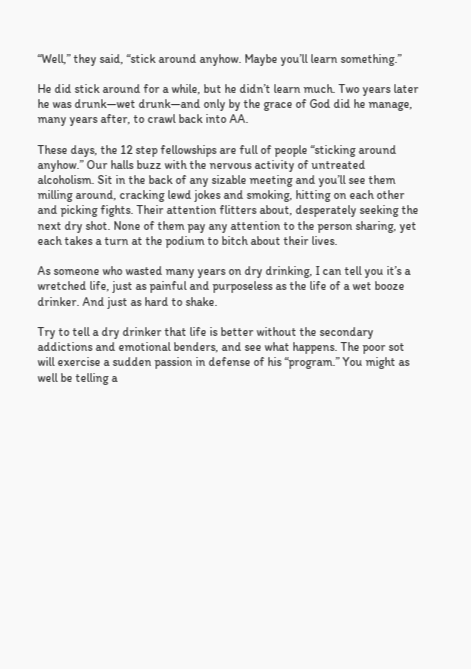“Well,” they said, “stick around anyhow. Maybe you’ll learn something.”

He did stick around for a while, but he didn’t learn much. Two years later he was drunk—wet drunk—and only by the grace of God did he manage, many years after, to crawl back into AA.

These days, the 12 step fellowships are full of people “sticking around anyhow.” Our halls buzz with the nervous activity of untreated alcoholism. Sit in the back of any sizable meeting and you’ll see them milling around, cracking lewd jokes and smoking, hitting on each other and picking fights. Their attention flitters about, desperately seeking the next dry shot. None of them pay any attention to the person sharing, yet each takes a turn at the podium to bitch about their lives.

As someone who wasted many years on dry drinking, I can tell you it’s a wretched life, just as painful and purposeless as the life of a wet booze drinker. And just as hard to shake.

Try to tell a dry drinker that life is better without the secondary addictions and emotional benders, and see what happens. The poor sot will exercise a sudden passion in defense of his “program.” You might as well be telling a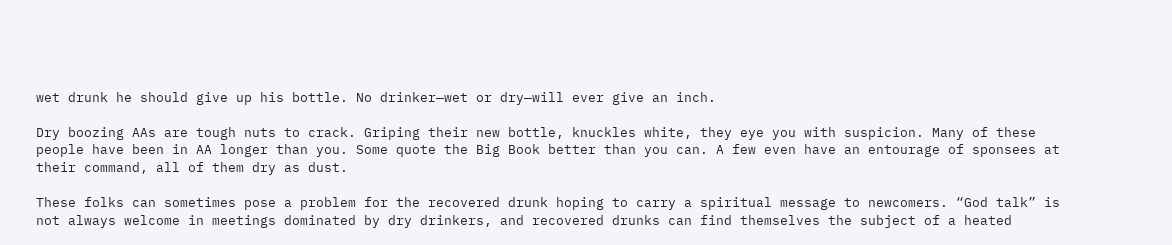wet drunk he should give up his bottle. No drinker—wet or dry—will ever give an inch.

Dry boozing AAs are tough nuts to crack. Griping their new bottle, knuckles white, they eye you with suspicion. Many of these people have been in AA longer than you. Some quote the Big Book better than you can. A few even have an entourage of sponsees at their command, all of them dry as dust.

These folks can sometimes pose a problem for the recovered drunk hoping to carry a spiritual message to newcomers. “God talk” is not always welcome in meetings dominated by dry drinkers, and recovered drunks can find themselves the subject of a heated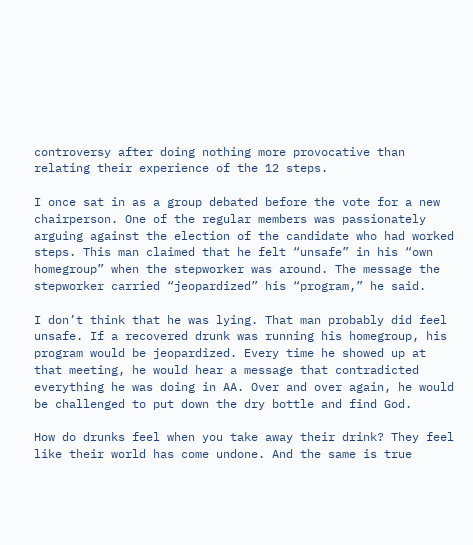controversy after doing nothing more provocative than relating their experience of the 12 steps.

I once sat in as a group debated before the vote for a new chairperson. One of the regular members was passionately arguing against the election of the candidate who had worked steps. This man claimed that he felt “unsafe” in his “own homegroup” when the stepworker was around. The message the stepworker carried “jeopardized” his “program,” he said.

I don’t think that he was lying. That man probably did feel unsafe. If a recovered drunk was running his homegroup, his program would be jeopardized. Every time he showed up at that meeting, he would hear a message that contradicted everything he was doing in AA. Over and over again, he would be challenged to put down the dry bottle and find God.

How do drunks feel when you take away their drink? They feel like their world has come undone. And the same is true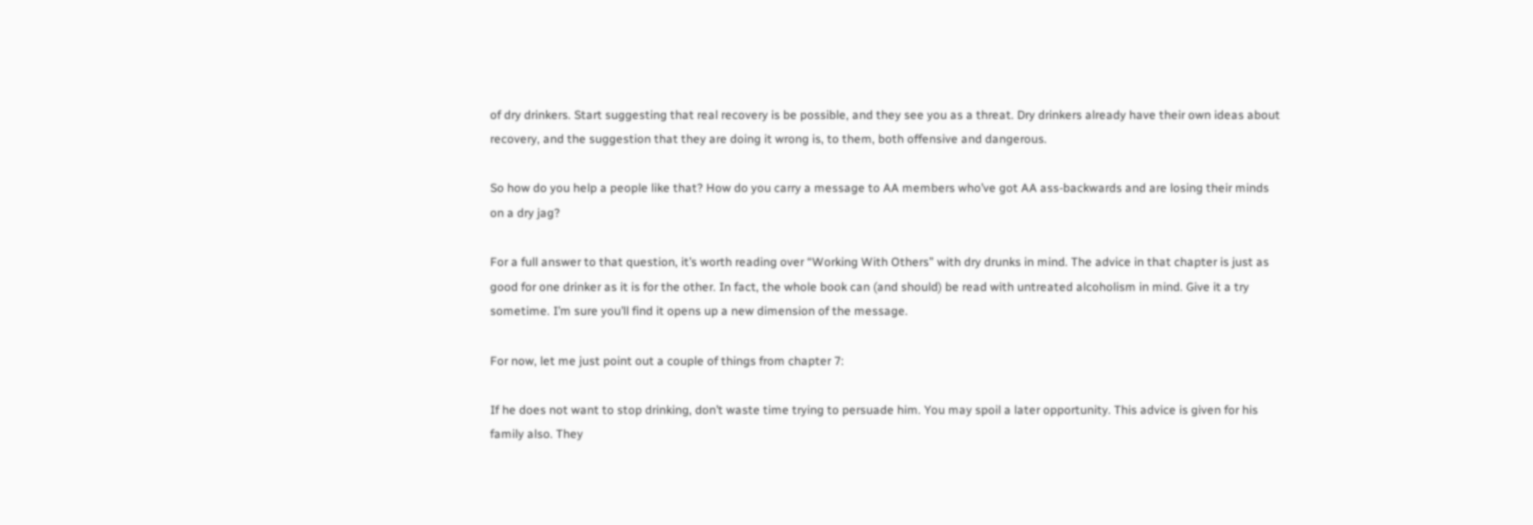of dry drinkers. Start suggesting that real recovery is be possible, and they see you as a threat. Dry drinkers already have their own ideas about recovery, and the suggestion that they are doing it wrong is, to them, both offensive and dangerous.

So how do you help a people like that? How do you carry a message to AA members who’ve got AA ass-backwards and are losing their minds on a dry jag?

For a full answer to that question, it’s worth reading over “Working With Others” with dry drunks in mind. The advice in that chapter is just as good for one drinker as it is for the other. In fact, the whole book can (and should) be read with untreated alcoholism in mind. Give it a try sometime. I’m sure you’ll find it opens up a new dimension of the message.

For now, let me just point out a couple of things from chapter 7:

If he does not want to stop drinking, don’t waste time trying to persuade him. You may spoil a later opportunity. This advice is given for his family also. They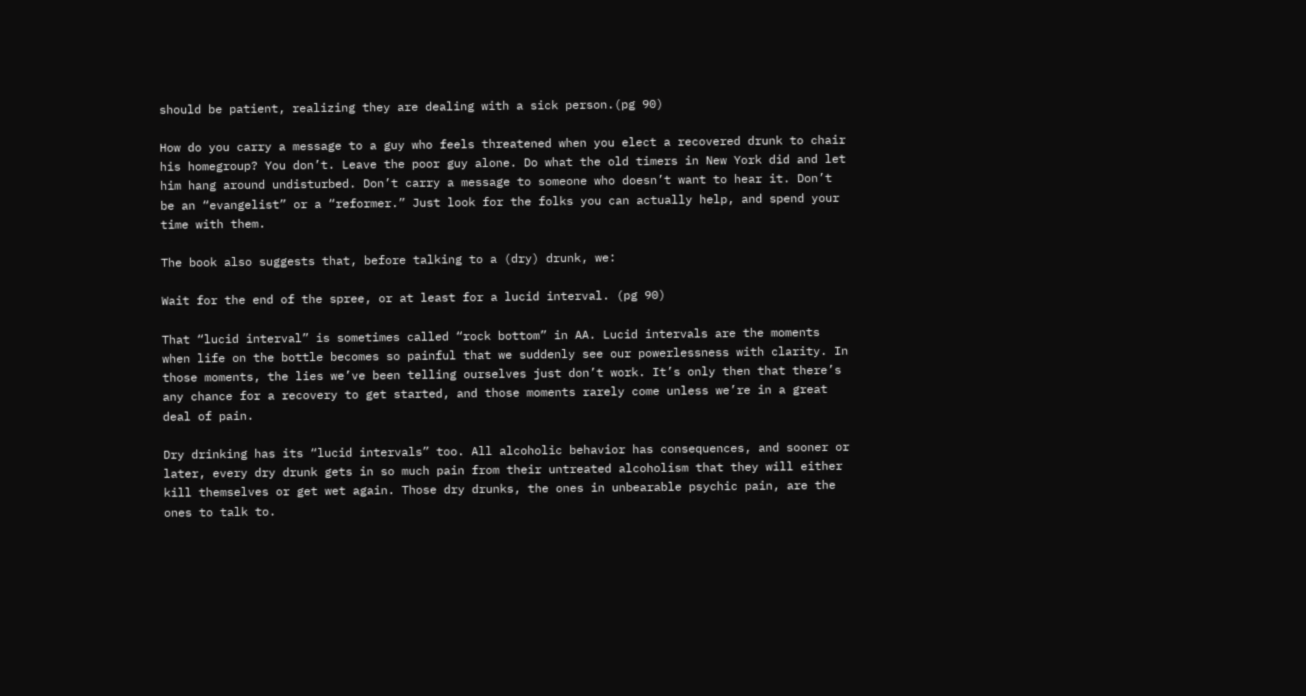should be patient, realizing they are dealing with a sick person.(pg 90)

How do you carry a message to a guy who feels threatened when you elect a recovered drunk to chair his homegroup? You don’t. Leave the poor guy alone. Do what the old timers in New York did and let him hang around undisturbed. Don’t carry a message to someone who doesn’t want to hear it. Don’t be an “evangelist” or a “reformer.” Just look for the folks you can actually help, and spend your time with them.

The book also suggests that, before talking to a (dry) drunk, we:

Wait for the end of the spree, or at least for a lucid interval. (pg 90)

That “lucid interval” is sometimes called “rock bottom” in AA. Lucid intervals are the moments when life on the bottle becomes so painful that we suddenly see our powerlessness with clarity. In those moments, the lies we’ve been telling ourselves just don’t work. It’s only then that there’s any chance for a recovery to get started, and those moments rarely come unless we’re in a great deal of pain.

Dry drinking has its “lucid intervals” too. All alcoholic behavior has consequences, and sooner or later, every dry drunk gets in so much pain from their untreated alcoholism that they will either kill themselves or get wet again. Those dry drunks, the ones in unbearable psychic pain, are the ones to talk to.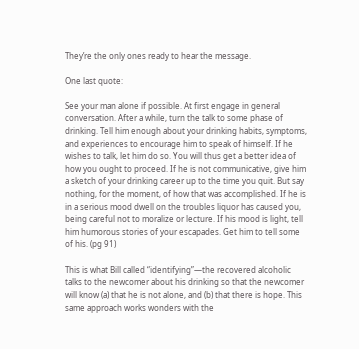They’re the only ones ready to hear the message.

One last quote:

See your man alone if possible. At first engage in general conversation. After a while, turn the talk to some phase of drinking. Tell him enough about your drinking habits, symptoms, and experiences to encourage him to speak of himself. If he wishes to talk, let him do so. You will thus get a better idea of how you ought to proceed. If he is not communicative, give him a sketch of your drinking career up to the time you quit. But say nothing, for the moment, of how that was accomplished. If he is in a serious mood dwell on the troubles liquor has caused you, being careful not to moralize or lecture. If his mood is light, tell him humorous stories of your escapades. Get him to tell some of his. (pg 91)

This is what Bill called “identifying”—the recovered alcoholic talks to the newcomer about his drinking so that the newcomer will know (a) that he is not alone, and (b) that there is hope. This same approach works wonders with the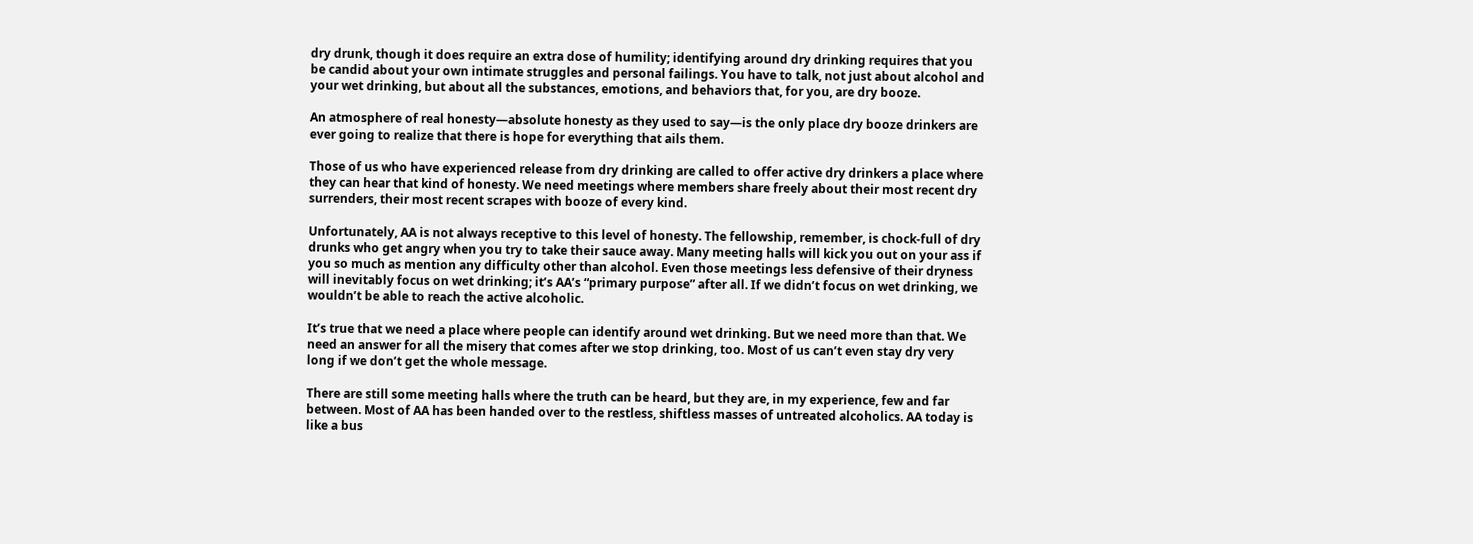dry drunk, though it does require an extra dose of humility; identifying around dry drinking requires that you be candid about your own intimate struggles and personal failings. You have to talk, not just about alcohol and your wet drinking, but about all the substances, emotions, and behaviors that, for you, are dry booze.

An atmosphere of real honesty—absolute honesty as they used to say—is the only place dry booze drinkers are ever going to realize that there is hope for everything that ails them.

Those of us who have experienced release from dry drinking are called to offer active dry drinkers a place where they can hear that kind of honesty. We need meetings where members share freely about their most recent dry surrenders, their most recent scrapes with booze of every kind.

Unfortunately, AA is not always receptive to this level of honesty. The fellowship, remember, is chock-full of dry drunks who get angry when you try to take their sauce away. Many meeting halls will kick you out on your ass if you so much as mention any difficulty other than alcohol. Even those meetings less defensive of their dryness will inevitably focus on wet drinking; it’s AA’s “primary purpose” after all. If we didn’t focus on wet drinking, we wouldn’t be able to reach the active alcoholic.

It’s true that we need a place where people can identify around wet drinking. But we need more than that. We need an answer for all the misery that comes after we stop drinking, too. Most of us can’t even stay dry very long if we don’t get the whole message.

There are still some meeting halls where the truth can be heard, but they are, in my experience, few and far between. Most of AA has been handed over to the restless, shiftless masses of untreated alcoholics. AA today is like a bus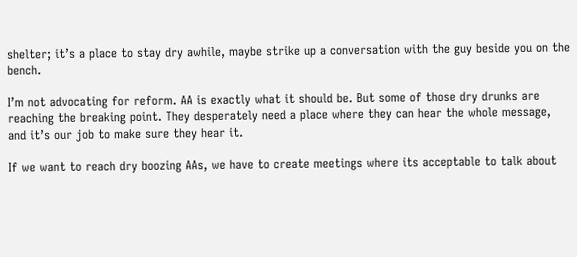shelter; it’s a place to stay dry awhile, maybe strike up a conversation with the guy beside you on the bench.

I’m not advocating for reform. AA is exactly what it should be. But some of those dry drunks are reaching the breaking point. They desperately need a place where they can hear the whole message, and it’s our job to make sure they hear it.

If we want to reach dry boozing AAs, we have to create meetings where its acceptable to talk about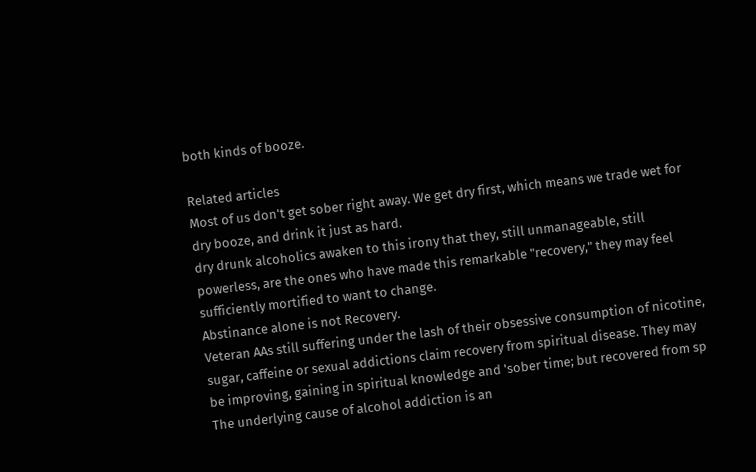both kinds of booze.

Related articles
Most of us don't get sober right away. We get dry first, which means we trade wet for dry booze, and drink it just as hard.
dry drunk alcoholics awaken to this irony that they, still unmanageable, still powerless, are the ones who have made this remarkable "recovery," they may feel sufficiently mortified to want to change.
Abstinance alone is not Recovery.
Veteran AAs still suffering under the lash of their obsessive consumption of nicotine, sugar, caffeine or sexual addictions claim recovery from spiritual disease. They may be improving, gaining in spiritual knowledge and 'sober time; but recovered from sp
The underlying cause of alcohol addiction is an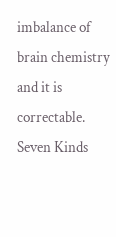imbalance of brain chemistry and it is correctable.
Seven Kinds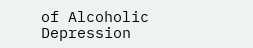of Alcoholic Depression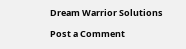Dream Warrior Solutions

Post a Comment